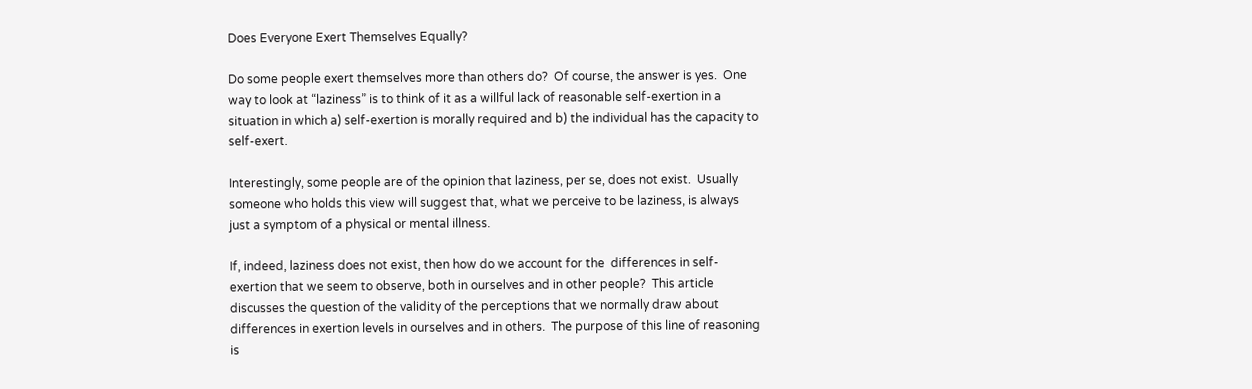Does Everyone Exert Themselves Equally?

Do some people exert themselves more than others do?  Of course, the answer is yes.  One way to look at “laziness” is to think of it as a willful lack of reasonable self-exertion in a situation in which a) self-exertion is morally required and b) the individual has the capacity to self-exert.

Interestingly, some people are of the opinion that laziness, per se, does not exist.  Usually someone who holds this view will suggest that, what we perceive to be laziness, is always just a symptom of a physical or mental illness.

If, indeed, laziness does not exist, then how do we account for the  differences in self-exertion that we seem to observe, both in ourselves and in other people?  This article discusses the question of the validity of the perceptions that we normally draw about differences in exertion levels in ourselves and in others.  The purpose of this line of reasoning is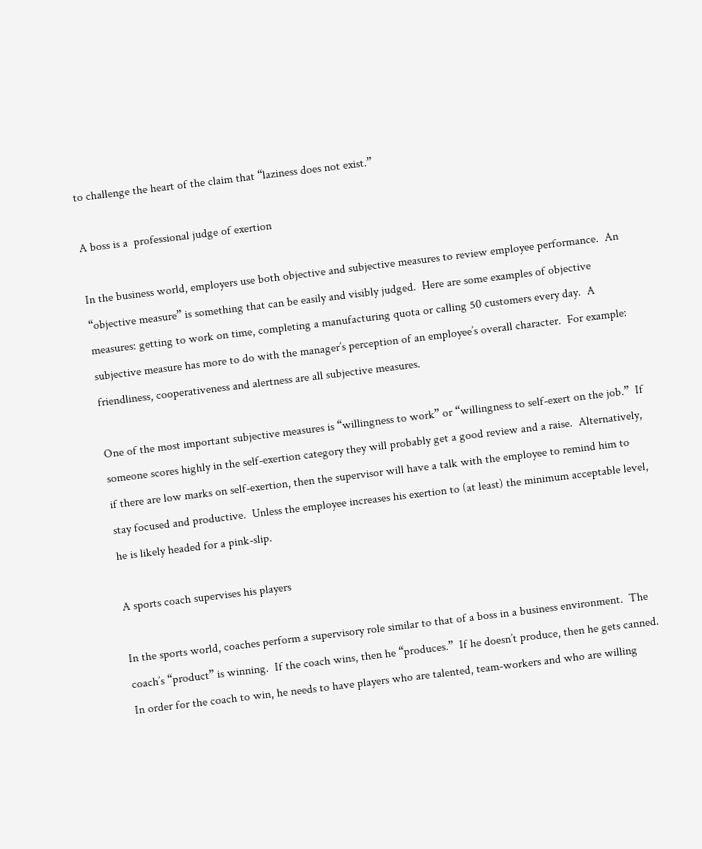to challenge the heart of the claim that “laziness does not exist.”

A boss is a  professional judge of exertion

In the business world, employers use both objective and subjective measures to review employee performance.  An “objective measure” is something that can be easily and visibly judged.  Here are some examples of objective measures: getting to work on time, completing a manufacturing quota or calling 50 customers every day.  A subjective measure has more to do with the manager’s perception of an employee’s overall character.  For example: friendliness, cooperativeness and alertness are all subjective measures.

One of the most important subjective measures is “willingness to work” or “willingness to self-exert on the job.”  If someone scores highly in the self-exertion category they will probably get a good review and a raise.  Alternatively, if there are low marks on self-exertion, then the supervisor will have a talk with the employee to remind him to stay focused and productive.  Unless the employee increases his exertion to (at least) the minimum acceptable level, he is likely headed for a pink-slip.

A sports coach supervises his players

In the sports world, coaches perform a supervisory role similar to that of a boss in a business environment.  The coach’s “product” is winning.  If the coach wins, then he “produces.”  If he doesn’t produce, then he gets canned.  In order for the coach to win, he needs to have players who are talented, team-workers and who are willing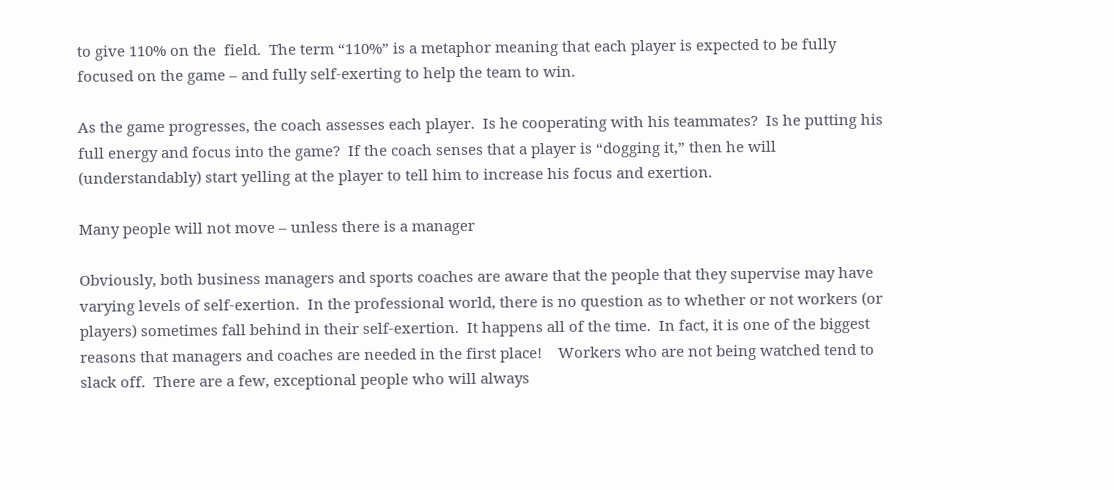to give 110% on the  field.  The term “110%” is a metaphor meaning that each player is expected to be fully focused on the game – and fully self-exerting to help the team to win.

As the game progresses, the coach assesses each player.  Is he cooperating with his teammates?  Is he putting his full energy and focus into the game?  If the coach senses that a player is “dogging it,” then he will (understandably) start yelling at the player to tell him to increase his focus and exertion.

Many people will not move – unless there is a manager

Obviously, both business managers and sports coaches are aware that the people that they supervise may have varying levels of self-exertion.  In the professional world, there is no question as to whether or not workers (or players) sometimes fall behind in their self-exertion.  It happens all of the time.  In fact, it is one of the biggest reasons that managers and coaches are needed in the first place!    Workers who are not being watched tend to slack off.  There are a few, exceptional people who will always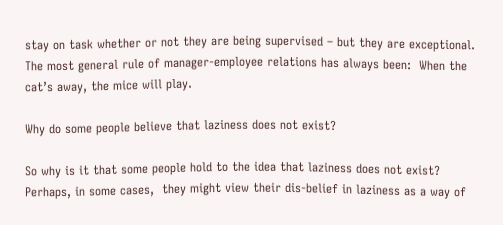stay on task whether or not they are being supervised – but they are exceptional.  The most general rule of manager-employee relations has always been:  When the cat’s away, the mice will play.

Why do some people believe that laziness does not exist?

So why is it that some people hold to the idea that laziness does not exist?  Perhaps, in some cases,  they might view their dis-belief in laziness as a way of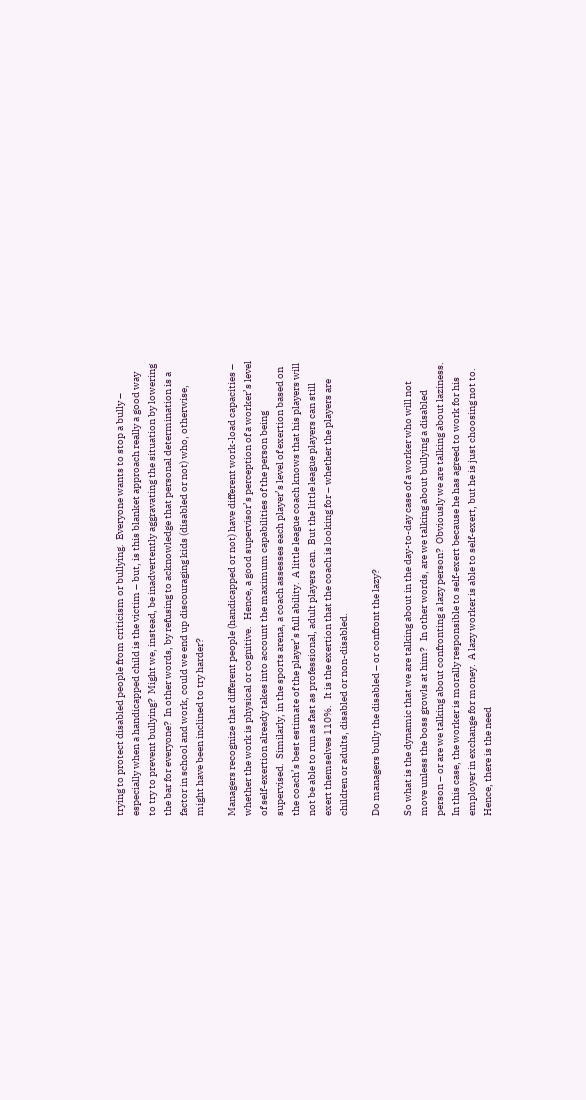trying to protect disabled people from criticism or bullying.  Everyone wants to stop a bully – especially when a handicapped child is the victim – but, is this blanket approach really a good way to try to prevent bullying?  Might we, instead, be inadvertently aggravating the situation by lowering the bar for everyone?  In other words, by refusing to acknowledge that personal determination is a factor in school and work, could we end up discouraging kids (disabled or not) who, otherwise, might have been inclined to try harder?

Managers recognize that different people (handicapped or not) have different work-load capacities – whether the work is physical or cognitive.   Hence, a good supervisor’s perception of a worker’s level of self-exertion already takes into account the maximum capabilities of the person being supervised.  Similarly, in the sports arena, a coach assesses each player’s level of exertion based on the coach’s best estimate of the player’s full ability.  A little league coach knows that his players will not be able to run as fast as professional, adult players can.  But the little league players can still exert themselves 110%.   It is the exertion that the coach is looking for – whether the players are children or adults, disabled or non-disabled.

Do managers bully the disabled – or confront the lazy?

So what is the dynamic that we are talking about in the day-to-day case of a worker who will not move unless the boss growls at him?   In other words, are we talking about bullying a disabled person – or are we talking about confronting a lazy person?  Obviously we are talking about laziness.  In this case, the worker is morally responsible to self-exert because he has agreed to work for his employer in exchange for money.  A lazy worker is able to self-exert, but he is just choosing not to.  Hence, there is the need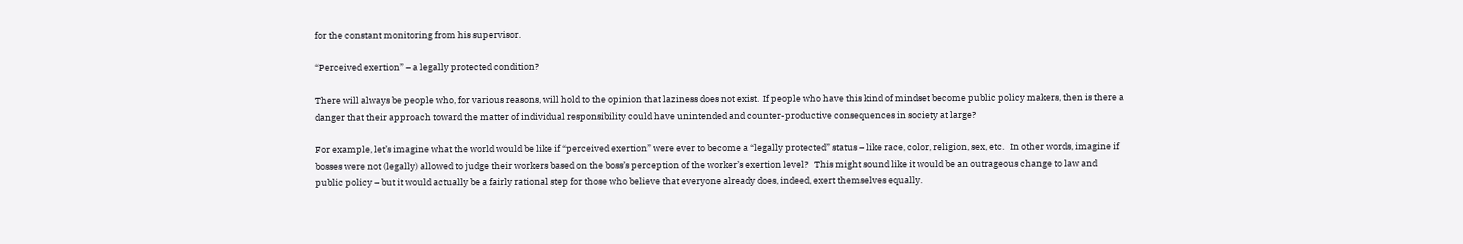for the constant monitoring from his supervisor.

“Perceived exertion” – a legally protected condition?

There will always be people who, for various reasons, will hold to the opinion that laziness does not exist.  If people who have this kind of mindset become public policy makers, then is there a danger that their approach toward the matter of individual responsibility could have unintended and counter-productive consequences in society at large?

For example, let’s imagine what the world would be like if “perceived exertion” were ever to become a “legally protected” status – like race, color, religion, sex, etc.   In other words, imagine if bosses were not (legally) allowed to judge their workers based on the boss’s perception of the worker’s exertion level?   This might sound like it would be an outrageous change to law and public policy – but it would actually be a fairly rational step for those who believe that everyone already does, indeed, exert themselves equally.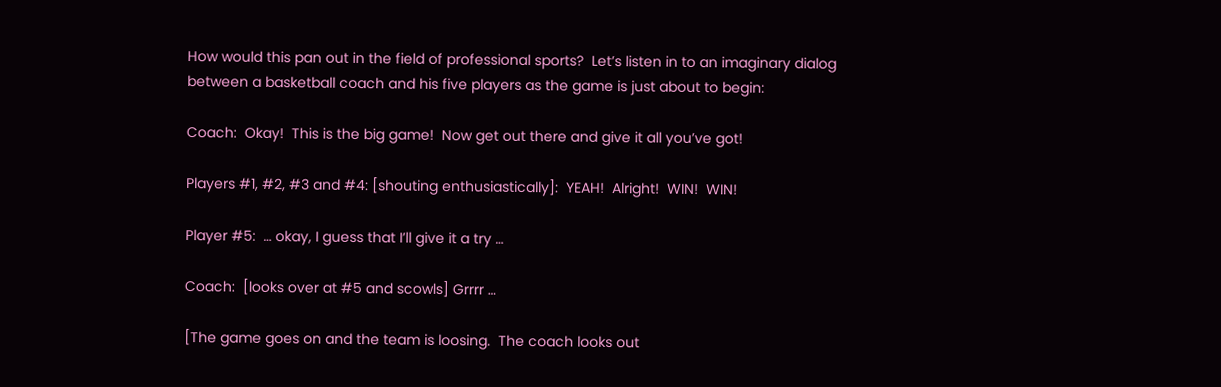How would this pan out in the field of professional sports?  Let’s listen in to an imaginary dialog between a basketball coach and his five players as the game is just about to begin:

Coach:  Okay!  This is the big game!  Now get out there and give it all you’ve got!

Players #1, #2, #3 and #4: [shouting enthusiastically]:  YEAH!  Alright!  WIN!  WIN!

Player #5:  … okay, I guess that I’ll give it a try …

Coach:  [looks over at #5 and scowls] Grrrr …

[The game goes on and the team is loosing.  The coach looks out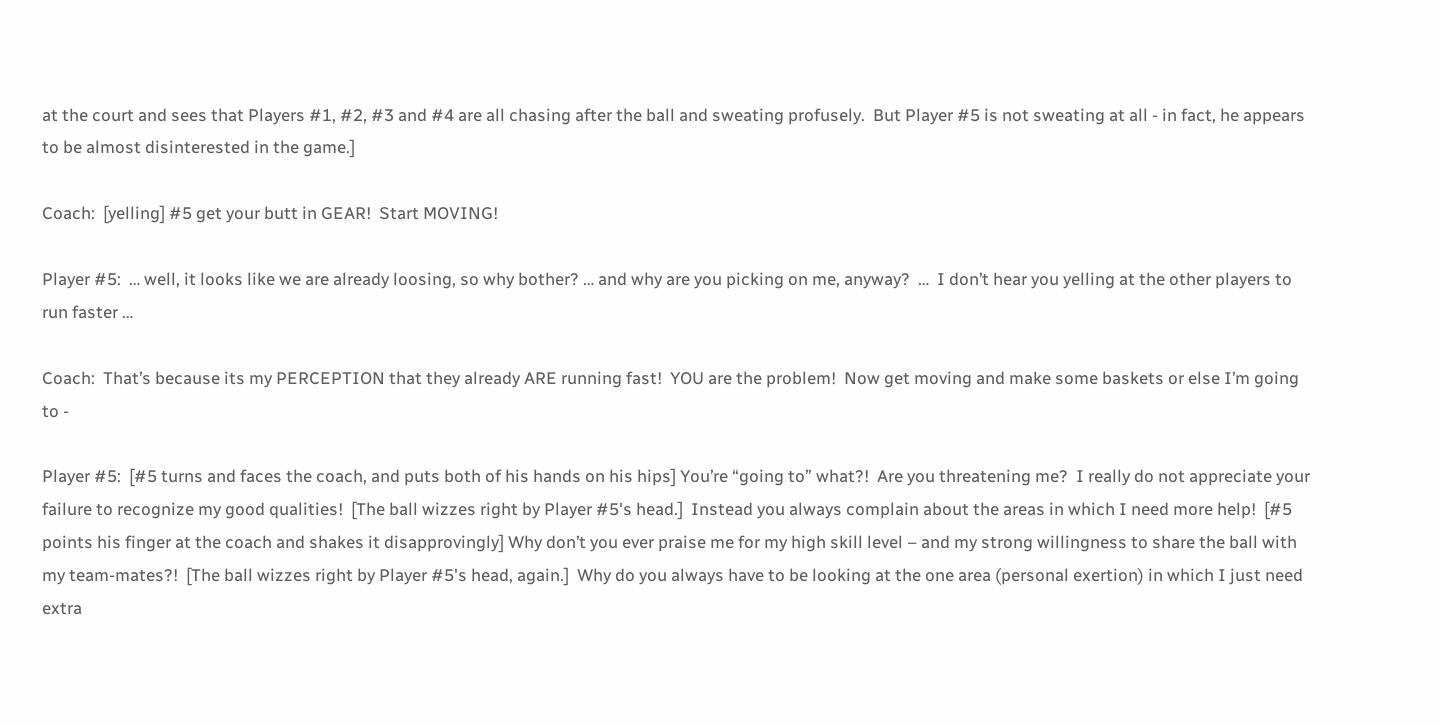at the court and sees that Players #1, #2, #3 and #4 are all chasing after the ball and sweating profusely.  But Player #5 is not sweating at all - in fact, he appears to be almost disinterested in the game.]

Coach:  [yelling] #5 get your butt in GEAR!  Start MOVING!

Player #5:  … well, it looks like we are already loosing, so why bother? … and why are you picking on me, anyway?  …  I don’t hear you yelling at the other players to run faster …

Coach:  That’s because its my PERCEPTION that they already ARE running fast!  YOU are the problem!  Now get moving and make some baskets or else I’m going to -

Player #5:  [#5 turns and faces the coach, and puts both of his hands on his hips] You’re “going to” what?!  Are you threatening me?  I really do not appreciate your failure to recognize my good qualities!  [The ball wizzes right by Player #5's head.]  Instead you always complain about the areas in which I need more help!  [#5 points his finger at the coach and shakes it disapprovingly] Why don’t you ever praise me for my high skill level – and my strong willingness to share the ball with my team-mates?!  [The ball wizzes right by Player #5's head, again.]  Why do you always have to be looking at the one area (personal exertion) in which I just need extra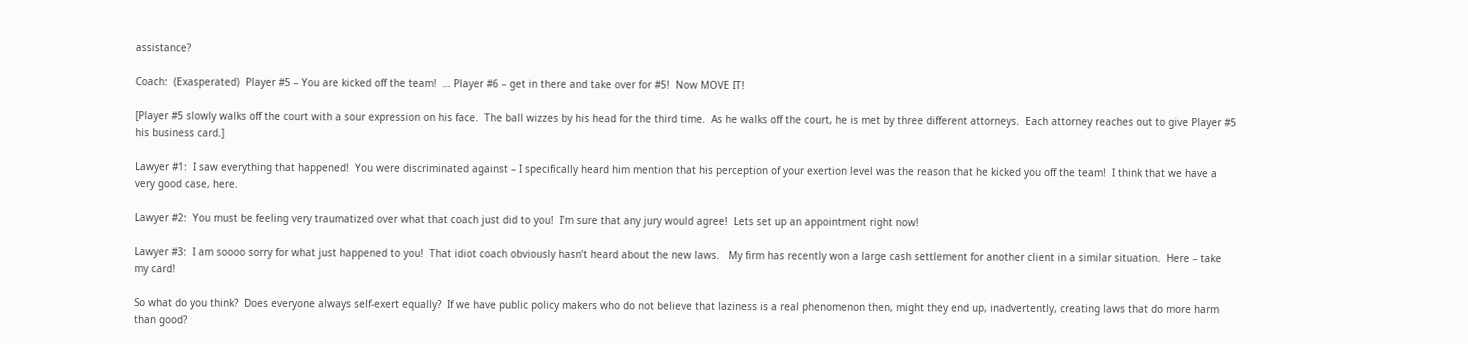assistance?

Coach:  (Exasperated)  Player #5 – You are kicked off the team!  … Player #6 – get in there and take over for #5!  Now MOVE IT!

[Player #5 slowly walks off the court with a sour expression on his face.  The ball wizzes by his head for the third time.  As he walks off the court, he is met by three different attorneys.  Each attorney reaches out to give Player #5 his business card.]

Lawyer #1:  I saw everything that happened!  You were discriminated against – I specifically heard him mention that his perception of your exertion level was the reason that he kicked you off the team!  I think that we have a very good case, here.

Lawyer #2:  You must be feeling very traumatized over what that coach just did to you!  I’m sure that any jury would agree!  Lets set up an appointment right now!

Lawyer #3:  I am soooo sorry for what just happened to you!  That idiot coach obviously hasn’t heard about the new laws.   My firm has recently won a large cash settlement for another client in a similar situation.  Here – take my card!

So what do you think?  Does everyone always self-exert equally?  If we have public policy makers who do not believe that laziness is a real phenomenon then, might they end up, inadvertently, creating laws that do more harm than good?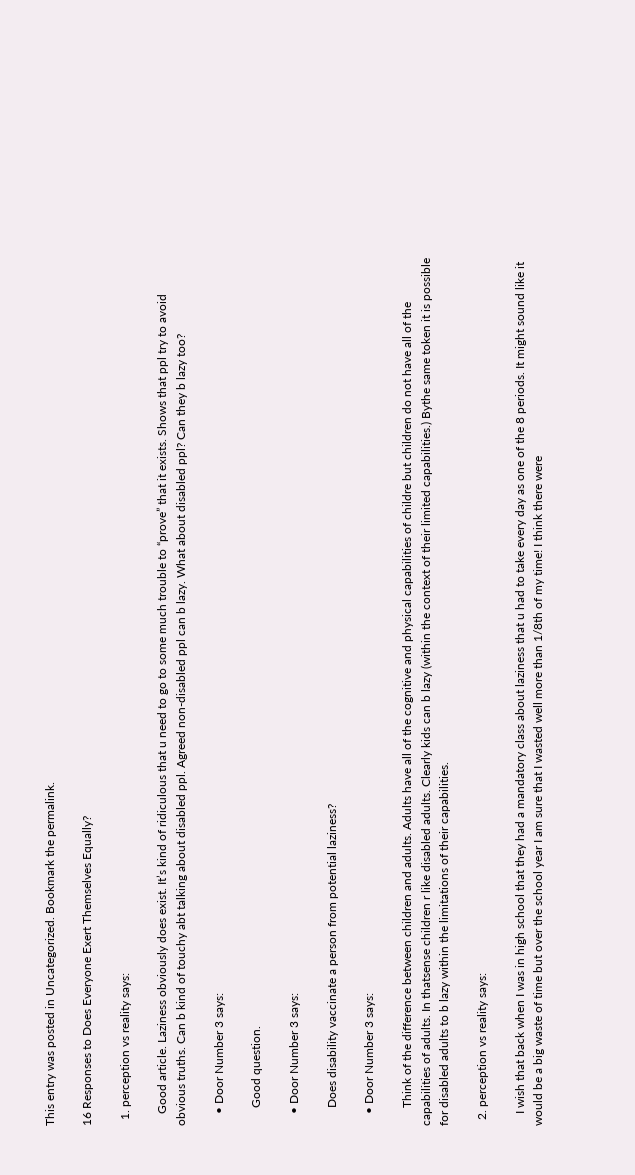This entry was posted in Uncategorized. Bookmark the permalink.

16 Responses to Does Everyone Exert Themselves Equally?

  1. perception vs reality says:

    Good article. Laziness obviously does exist. It’s kind of ridiculous that u need to go to some much trouble to “prove” that it exists. Shows that ppl try to avoid obvious truths. Can b kind of touchy abt talking about disabled ppl. Agreed non-disabled ppl can b lazy. What about disabled ppl? Can they b lazy too?

    • Door Number 3 says:

      Good question.

    • Door Number 3 says:

      Does disability vaccinate a person from potential laziness?

    • Door Number 3 says:

      Think of the difference between children and adults. Adults have all of the cognitive and physical capabilities of childre but children do not have all of the capabilities of adults. In thatsense children r like disabled adults. Clearly kids can b lazy (within the context of their limited capabilities.) Bythe same token it is possible for disabled adults to b lazy within the limitations of their capabilities.

  2. perception vs reality says:

    I wish that back when I was in high school that they had a mandatory class about laziness that u had to take every day as one of the 8 periods. It might sound like it would be a big waste of time but over the school year I am sure that I wasted well more than 1/8th of my time! I think there were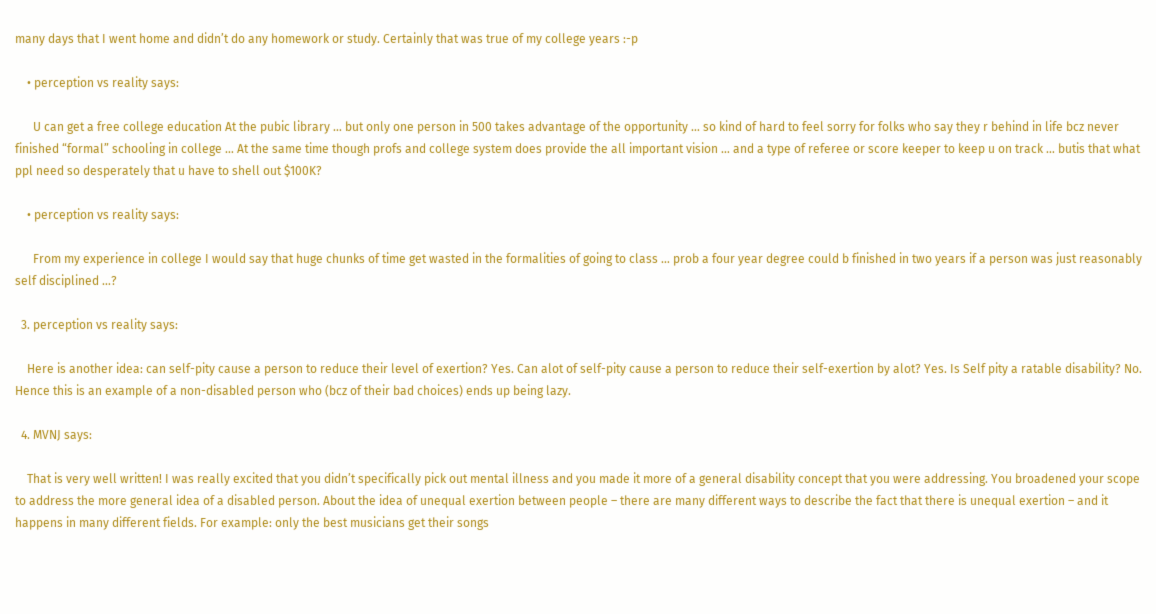many days that I went home and didn’t do any homework or study. Certainly that was true of my college years :-p

    • perception vs reality says:

      U can get a free college education At the pubic library … but only one person in 500 takes advantage of the opportunity … so kind of hard to feel sorry for folks who say they r behind in life bcz never finished “formal” schooling in college … At the same time though profs and college system does provide the all important vision … and a type of referee or score keeper to keep u on track … butis that what ppl need so desperately that u have to shell out $100K?

    • perception vs reality says:

      From my experience in college I would say that huge chunks of time get wasted in the formalities of going to class … prob a four year degree could b finished in two years if a person was just reasonably self disciplined …?

  3. perception vs reality says:

    Here is another idea: can self-pity cause a person to reduce their level of exertion? Yes. Can alot of self-pity cause a person to reduce their self-exertion by alot? Yes. Is Self pity a ratable disability? No. Hence this is an example of a non-disabled person who (bcz of their bad choices) ends up being lazy.

  4. MVNJ says:

    That is very well written! I was really excited that you didn’t specifically pick out mental illness and you made it more of a general disability concept that you were addressing. You broadened your scope to address the more general idea of a disabled person. About the idea of unequal exertion between people – there are many different ways to describe the fact that there is unequal exertion – and it happens in many different fields. For example: only the best musicians get their songs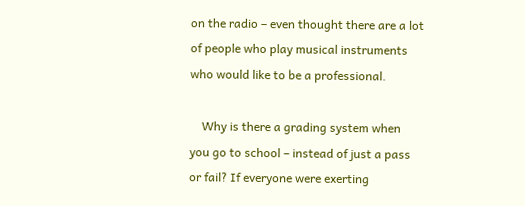on the radio – even thought there are a lot of people who play musical instruments who would like to be a professional.

    Why is there a grading system when you go to school – instead of just a pass or fail? If everyone were exerting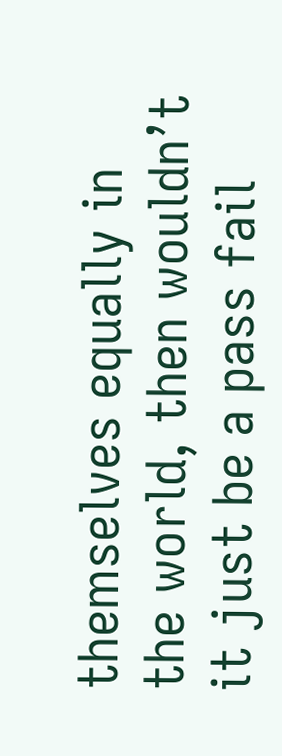themselves equally in the world, then wouldn’t it just be a pass fail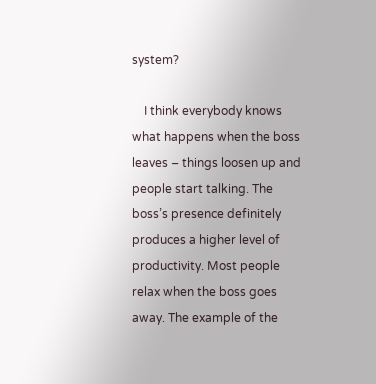system?

    I think everybody knows what happens when the boss leaves – things loosen up and people start talking. The boss’s presence definitely produces a higher level of productivity. Most people relax when the boss goes away. The example of the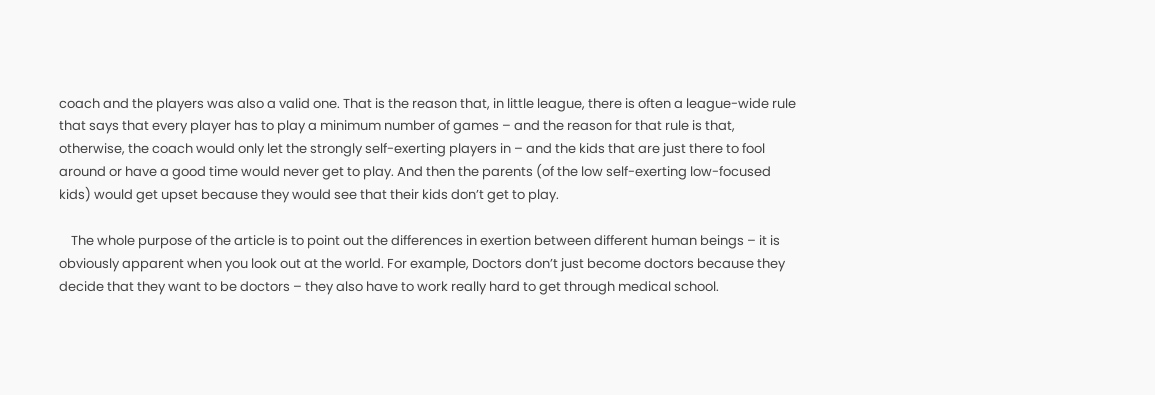coach and the players was also a valid one. That is the reason that, in little league, there is often a league-wide rule that says that every player has to play a minimum number of games – and the reason for that rule is that, otherwise, the coach would only let the strongly self-exerting players in – and the kids that are just there to fool around or have a good time would never get to play. And then the parents (of the low self-exerting low-focused kids) would get upset because they would see that their kids don’t get to play.

    The whole purpose of the article is to point out the differences in exertion between different human beings – it is obviously apparent when you look out at the world. For example, Doctors don’t just become doctors because they decide that they want to be doctors – they also have to work really hard to get through medical school.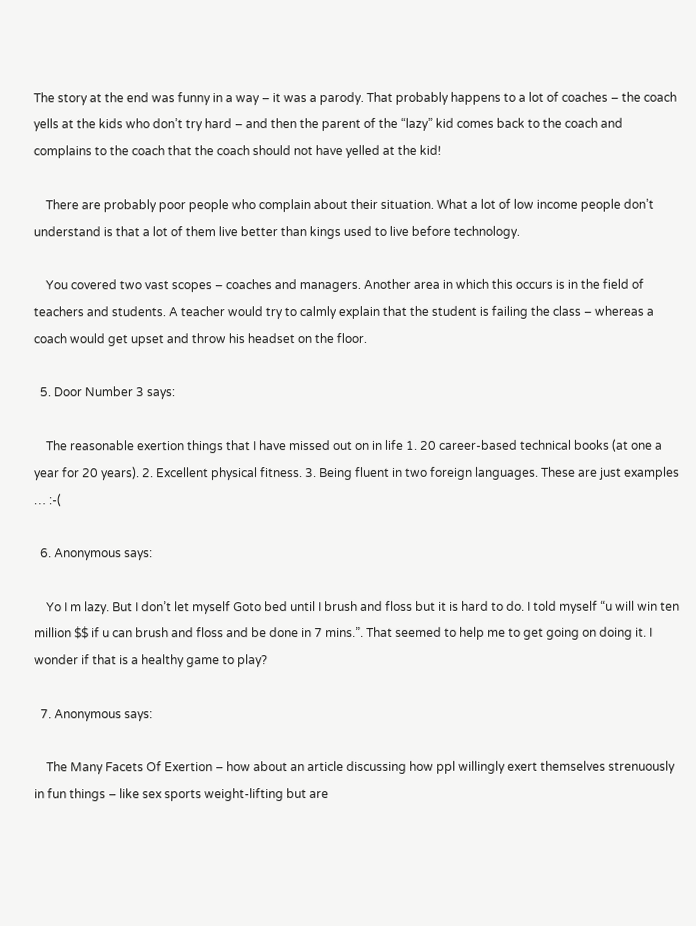The story at the end was funny in a way – it was a parody. That probably happens to a lot of coaches – the coach yells at the kids who don’t try hard – and then the parent of the “lazy” kid comes back to the coach and complains to the coach that the coach should not have yelled at the kid!

    There are probably poor people who complain about their situation. What a lot of low income people don’t understand is that a lot of them live better than kings used to live before technology.

    You covered two vast scopes – coaches and managers. Another area in which this occurs is in the field of teachers and students. A teacher would try to calmly explain that the student is failing the class – whereas a coach would get upset and throw his headset on the floor.

  5. Door Number 3 says:

    The reasonable exertion things that I have missed out on in life 1. 20 career-based technical books (at one a year for 20 years). 2. Excellent physical fitness. 3. Being fluent in two foreign languages. These are just examples … :-(

  6. Anonymous says:

    Yo I m lazy. But I don’t let myself Goto bed until I brush and floss but it is hard to do. I told myself “u will win ten million $$ if u can brush and floss and be done in 7 mins.”. That seemed to help me to get going on doing it. I wonder if that is a healthy game to play?

  7. Anonymous says:

    The Many Facets Of Exertion – how about an article discussing how ppl willingly exert themselves strenuously in fun things – like sex sports weight-lifting but are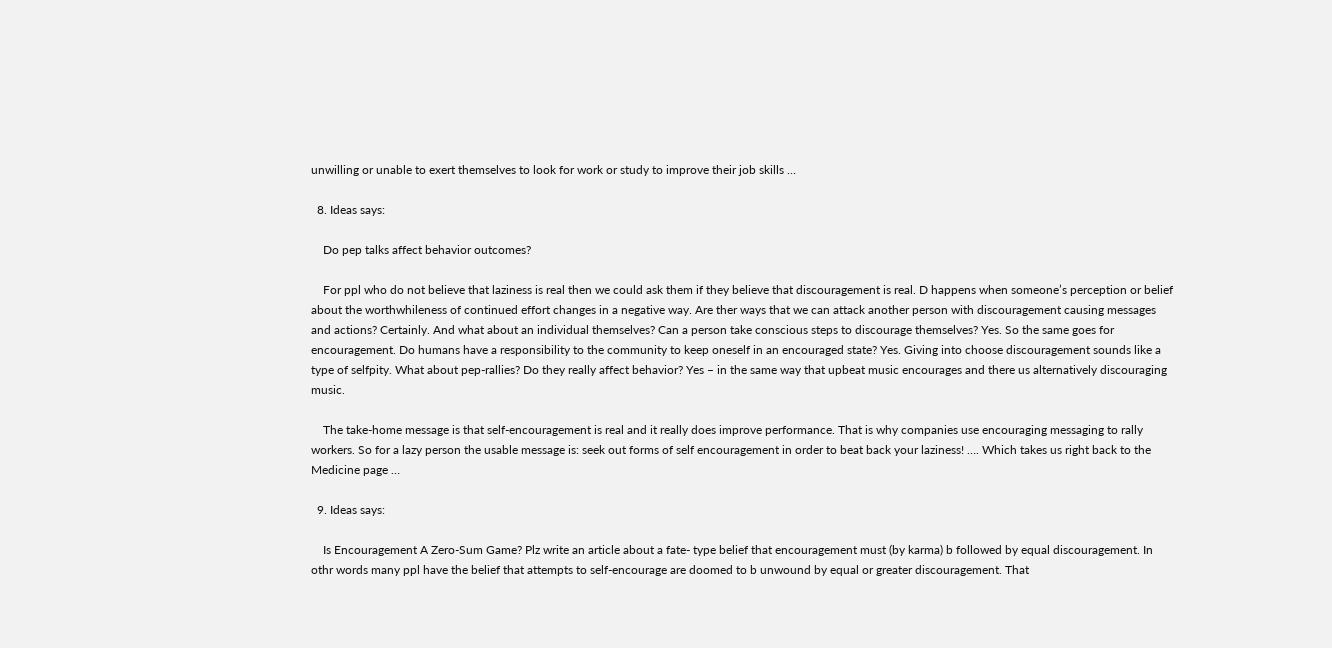unwilling or unable to exert themselves to look for work or study to improve their job skills …

  8. Ideas says:

    Do pep talks affect behavior outcomes?

    For ppl who do not believe that laziness is real then we could ask them if they believe that discouragement is real. D happens when someone’s perception or belief about the worthwhileness of continued effort changes in a negative way. Are ther ways that we can attack another person with discouragement causing messages and actions? Certainly. And what about an individual themselves? Can a person take conscious steps to discourage themselves? Yes. So the same goes for encouragement. Do humans have a responsibility to the community to keep oneself in an encouraged state? Yes. Giving into choose discouragement sounds like a type of selfpity. What about pep-rallies? Do they really affect behavior? Yes – in the same way that upbeat music encourages and there us alternatively discouraging music.

    The take-home message is that self-encouragement is real and it really does improve performance. That is why companies use encouraging messaging to rally workers. So for a lazy person the usable message is: seek out forms of self encouragement in order to beat back your laziness! …. Which takes us right back to the Medicine page …

  9. Ideas says:

    Is Encouragement A Zero-Sum Game? Plz write an article about a fate- type belief that encouragement must (by karma) b followed by equal discouragement. In othr words many ppl have the belief that attempts to self-encourage are doomed to b unwound by equal or greater discouragement. That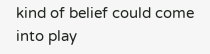kind of belief could come into play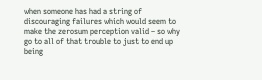when someone has had a string of discouraging failures which would seem to make the zerosum perception valid – so why go to all of that trouble to just to end up being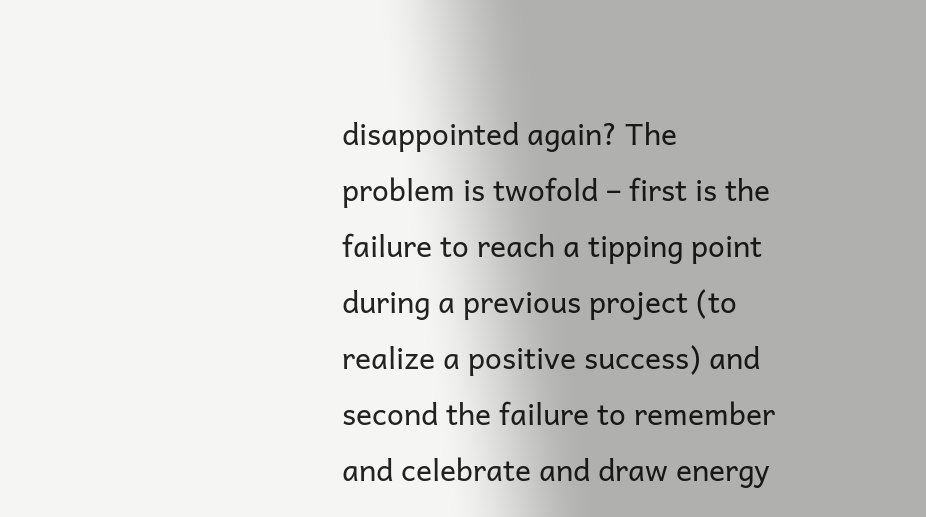disappointed again? The problem is twofold – first is the failure to reach a tipping point during a previous project (to realize a positive success) and second the failure to remember and celebrate and draw energy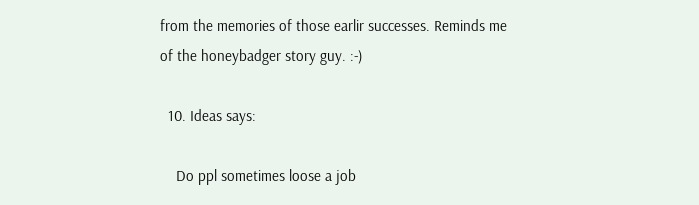from the memories of those earlir successes. Reminds me of the honeybadger story guy. :-)

  10. Ideas says:

    Do ppl sometimes loose a job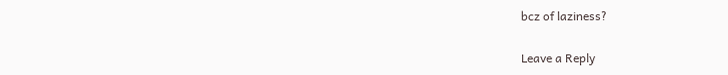bcz of laziness?

Leave a Reply